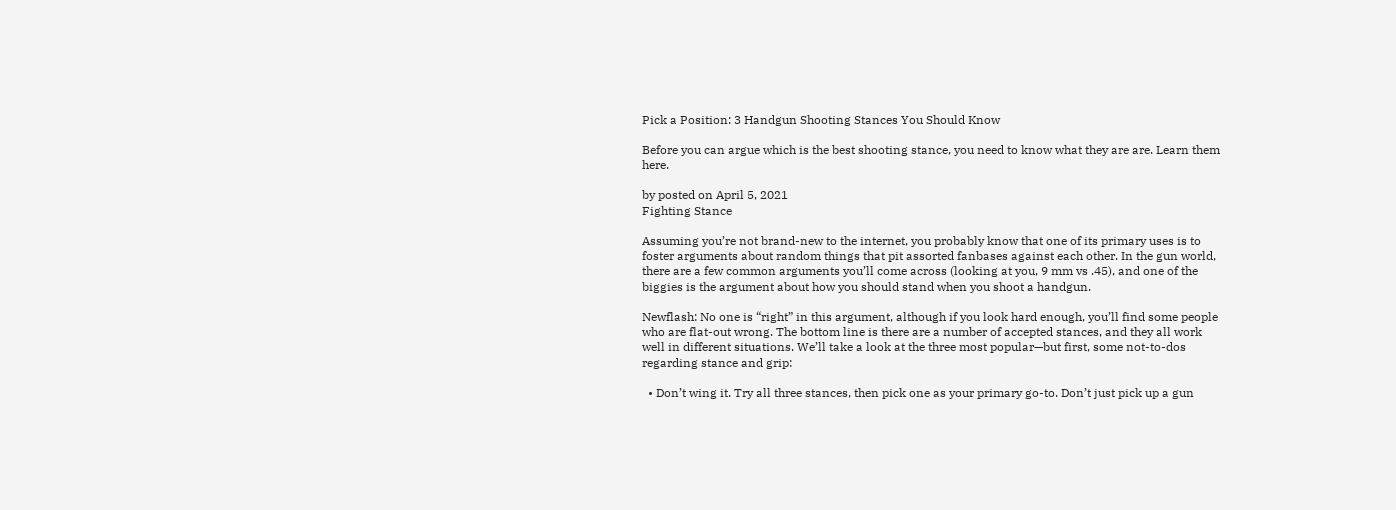Pick a Position: 3 Handgun Shooting Stances You Should Know

Before you can argue which is the best shooting stance, you need to know what they are are. Learn them here.

by posted on April 5, 2021
Fighting Stance

Assuming you’re not brand-new to the internet, you probably know that one of its primary uses is to foster arguments about random things that pit assorted fanbases against each other. In the gun world, there are a few common arguments you’ll come across (looking at you, 9 mm vs .45), and one of the biggies is the argument about how you should stand when you shoot a handgun.

Newflash: No one is “right” in this argument, although if you look hard enough, you’ll find some people who are flat-out wrong. The bottom line is there are a number of accepted stances, and they all work well in different situations. We’ll take a look at the three most popular—but first, some not-to-dos regarding stance and grip:

  • Don’t wing it. Try all three stances, then pick one as your primary go-to. Don’t just pick up a gun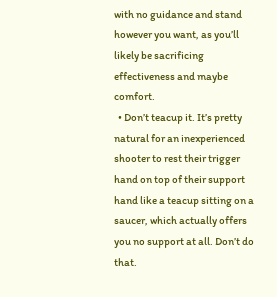with no guidance and stand however you want, as you’ll likely be sacrificing effectiveness and maybe comfort.
  • Don’t teacup it. It’s pretty natural for an inexperienced shooter to rest their trigger hand on top of their support hand like a teacup sitting on a saucer, which actually offers you no support at all. Don’t do that.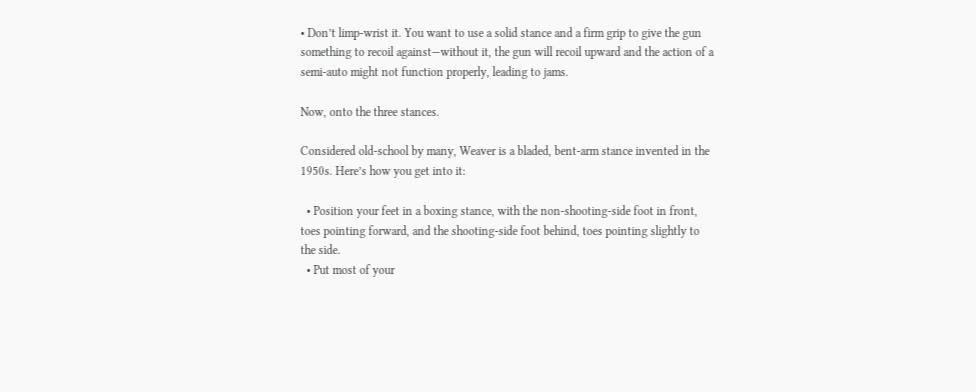• Don’t limp-wrist it. You want to use a solid stance and a firm grip to give the gun something to recoil against—without it, the gun will recoil upward and the action of a semi-auto might not function properly, leading to jams.

Now, onto the three stances.

Considered old-school by many, Weaver is a bladed, bent-arm stance invented in the 1950s. Here’s how you get into it:

  • Position your feet in a boxing stance, with the non-shooting-side foot in front, toes pointing forward, and the shooting-side foot behind, toes pointing slightly to the side.
  • Put most of your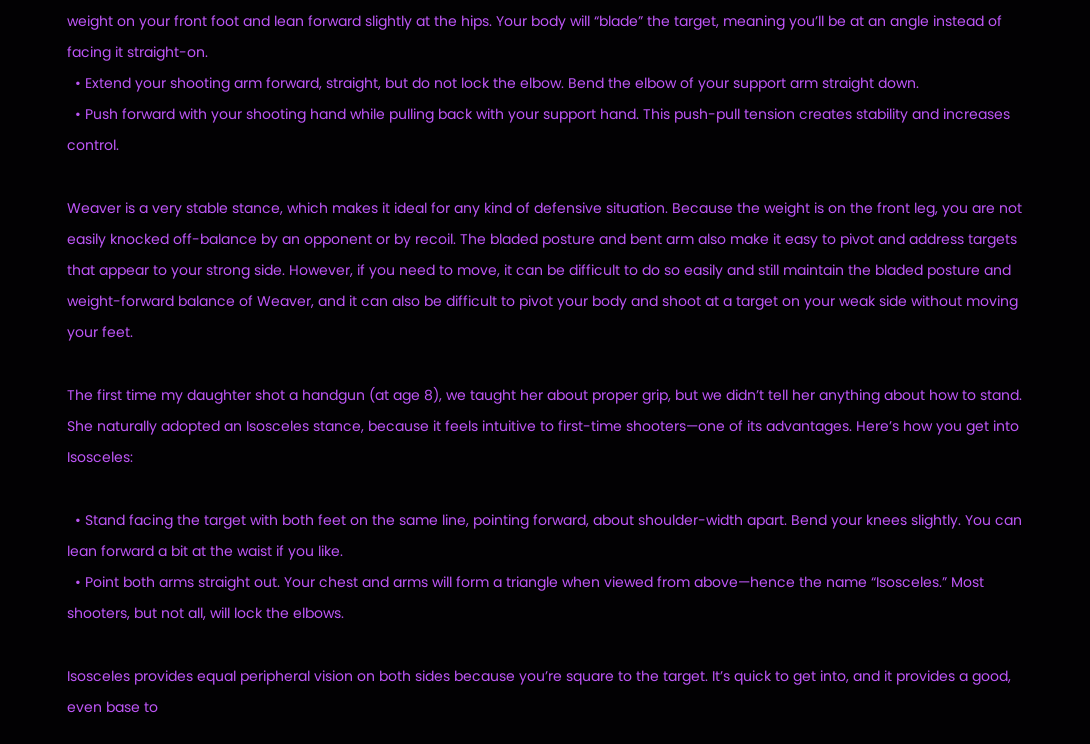weight on your front foot and lean forward slightly at the hips. Your body will “blade” the target, meaning you’ll be at an angle instead of facing it straight-on.
  • Extend your shooting arm forward, straight, but do not lock the elbow. Bend the elbow of your support arm straight down.
  • Push forward with your shooting hand while pulling back with your support hand. This push-pull tension creates stability and increases control.

Weaver is a very stable stance, which makes it ideal for any kind of defensive situation. Because the weight is on the front leg, you are not easily knocked off-balance by an opponent or by recoil. The bladed posture and bent arm also make it easy to pivot and address targets that appear to your strong side. However, if you need to move, it can be difficult to do so easily and still maintain the bladed posture and weight-forward balance of Weaver, and it can also be difficult to pivot your body and shoot at a target on your weak side without moving your feet.

The first time my daughter shot a handgun (at age 8), we taught her about proper grip, but we didn’t tell her anything about how to stand. She naturally adopted an Isosceles stance, because it feels intuitive to first-time shooters—one of its advantages. Here’s how you get into Isosceles:

  • Stand facing the target with both feet on the same line, pointing forward, about shoulder-width apart. Bend your knees slightly. You can lean forward a bit at the waist if you like.
  • Point both arms straight out. Your chest and arms will form a triangle when viewed from above—hence the name “Isosceles.” Most shooters, but not all, will lock the elbows.

Isosceles provides equal peripheral vision on both sides because you’re square to the target. It’s quick to get into, and it provides a good, even base to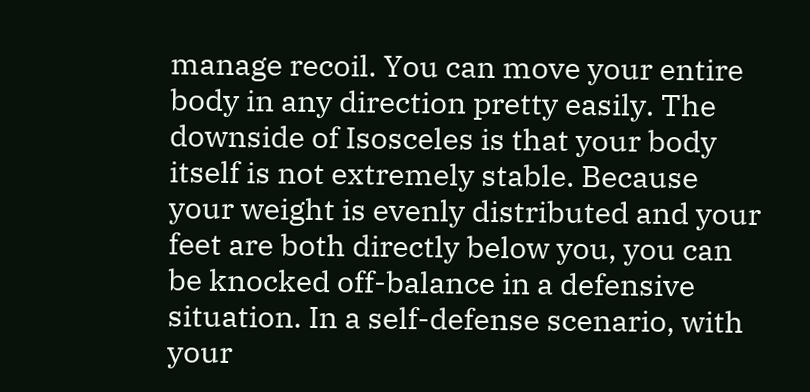manage recoil. You can move your entire body in any direction pretty easily. The downside of Isosceles is that your body itself is not extremely stable. Because your weight is evenly distributed and your feet are both directly below you, you can be knocked off-balance in a defensive situation. In a self-defense scenario, with your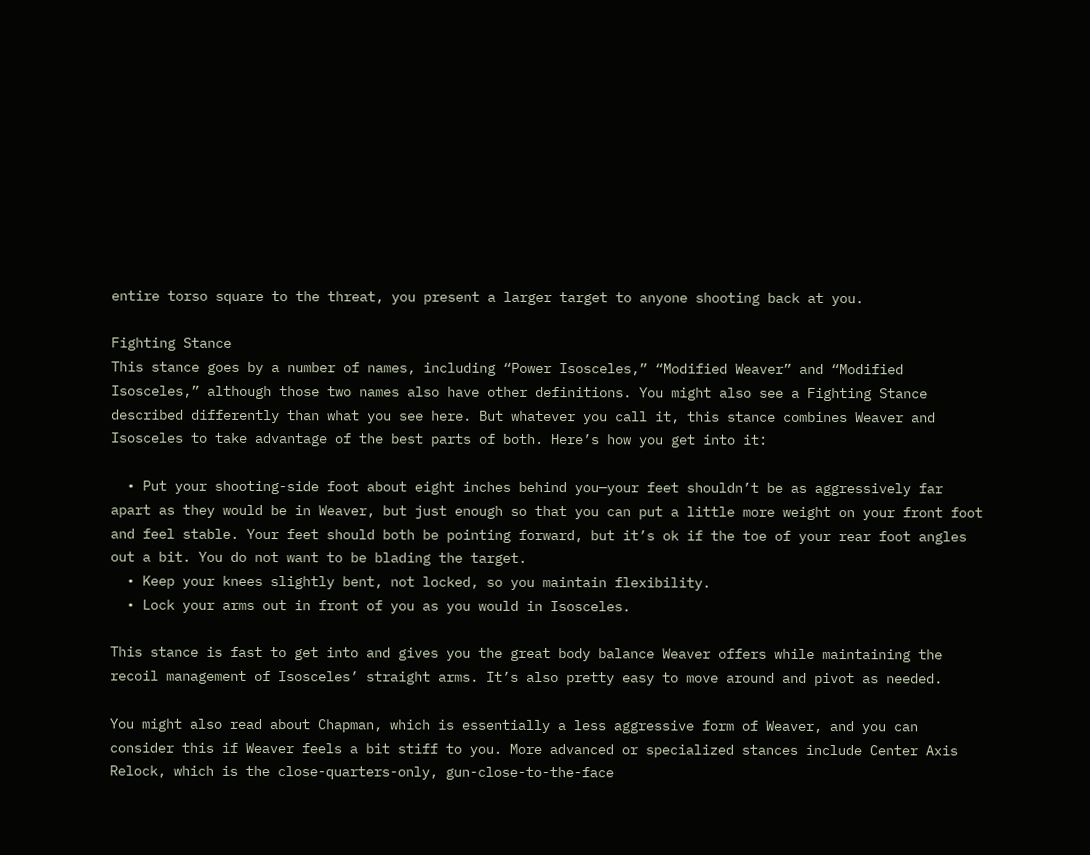entire torso square to the threat, you present a larger target to anyone shooting back at you.

Fighting Stance
This stance goes by a number of names, including “Power Isosceles,” “Modified Weaver” and “Modified Isosceles,” although those two names also have other definitions. You might also see a Fighting Stance described differently than what you see here. But whatever you call it, this stance combines Weaver and Isosceles to take advantage of the best parts of both. Here’s how you get into it:

  • Put your shooting-side foot about eight inches behind you—your feet shouldn’t be as aggressively far apart as they would be in Weaver, but just enough so that you can put a little more weight on your front foot and feel stable. Your feet should both be pointing forward, but it’s ok if the toe of your rear foot angles out a bit. You do not want to be blading the target.
  • Keep your knees slightly bent, not locked, so you maintain flexibility.
  • Lock your arms out in front of you as you would in Isosceles.

This stance is fast to get into and gives you the great body balance Weaver offers while maintaining the recoil management of Isosceles’ straight arms. It’s also pretty easy to move around and pivot as needed.

You might also read about Chapman, which is essentially a less aggressive form of Weaver, and you can consider this if Weaver feels a bit stiff to you. More advanced or specialized stances include Center Axis Relock, which is the close-quarters-only, gun-close-to-the-face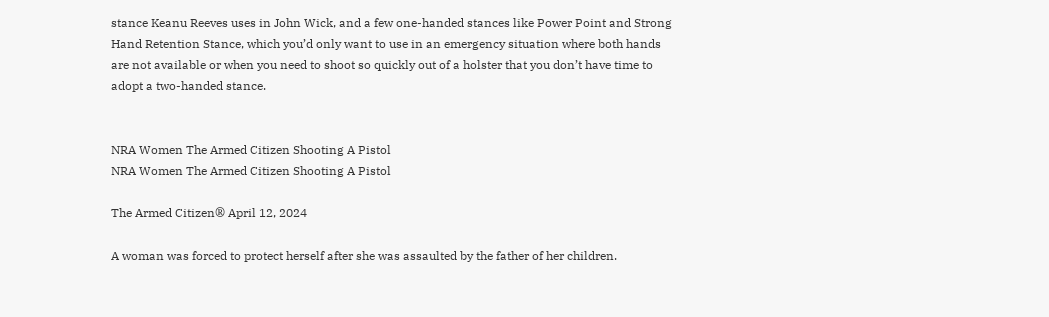stance Keanu Reeves uses in John Wick, and a few one-handed stances like Power Point and Strong Hand Retention Stance, which you’d only want to use in an emergency situation where both hands are not available or when you need to shoot so quickly out of a holster that you don’t have time to adopt a two-handed stance.


NRA Women The Armed Citizen Shooting A Pistol
NRA Women The Armed Citizen Shooting A Pistol

The Armed Citizen® April 12, 2024

A woman was forced to protect herself after she was assaulted by the father of her children.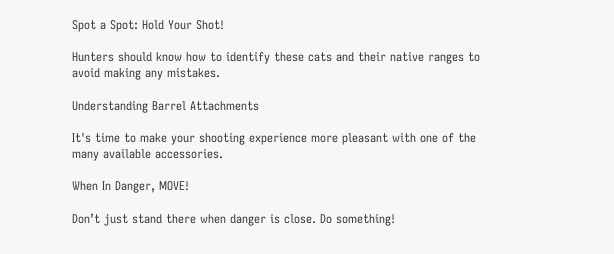Spot a Spot: Hold Your Shot!

Hunters should know how to identify these cats and their native ranges to avoid making any mistakes.

Understanding Barrel Attachments

It's time to make your shooting experience more pleasant with one of the many available accessories.

When In Danger, MOVE!

Don’t just stand there when danger is close. Do something!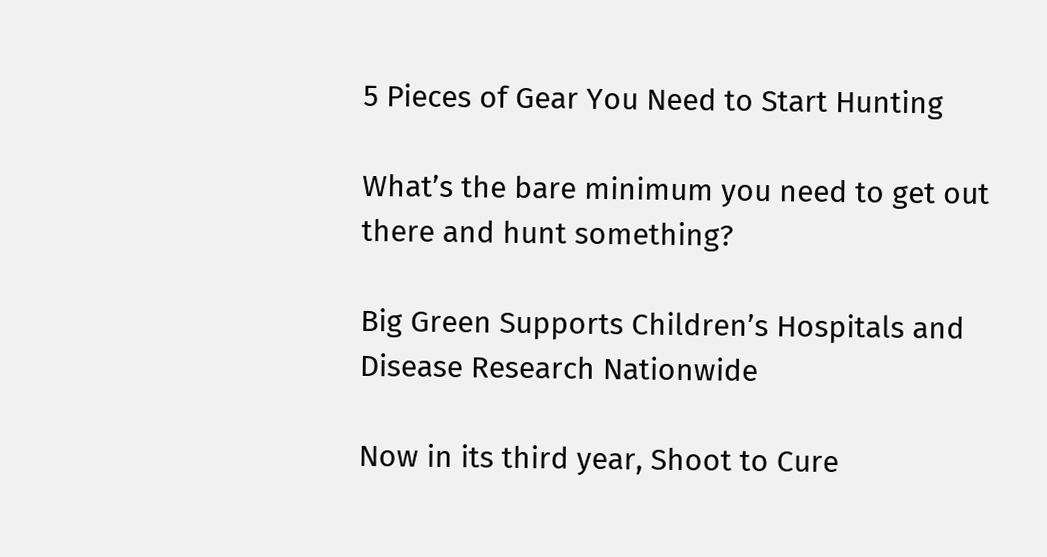5 Pieces of Gear You Need to Start Hunting

What’s the bare minimum you need to get out there and hunt something?

Big Green Supports Children’s Hospitals and Disease Research Nationwide

Now in its third year, Shoot to Cure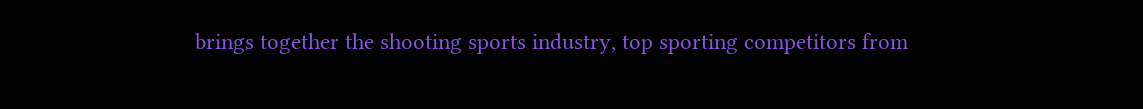brings together the shooting sports industry, top sporting competitors from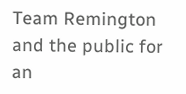Team Remington and the public for an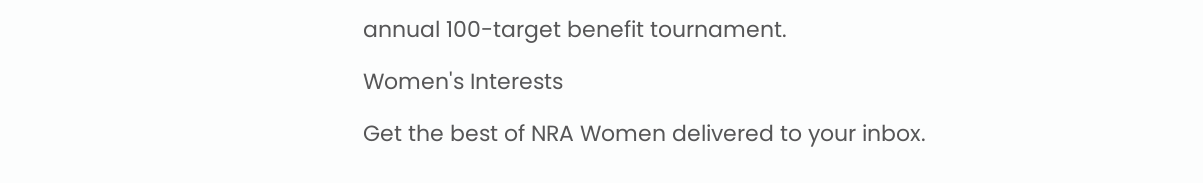annual 100-target benefit tournament.

Women's Interests

Get the best of NRA Women delivered to your inbox.